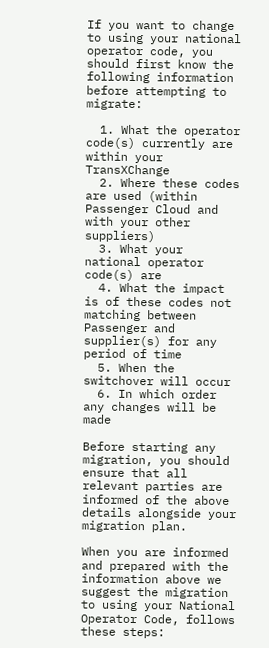If you want to change to using your national operator code, you should first know the following information before attempting to migrate:

  1. What the operator code(s) currently are within your TransXChange
  2. Where these codes are used (within Passenger Cloud and with your other suppliers)
  3. What your national operator code(s) are
  4. What the impact is of these codes not matching between Passenger and supplier(s) for any period of time
  5. When the switchover will occur
  6. In which order any changes will be made

Before starting any migration, you should ensure that all relevant parties are informed of the above details alongside your migration plan.

When you are informed and prepared with the information above we suggest the migration to using your National Operator Code, follows these steps: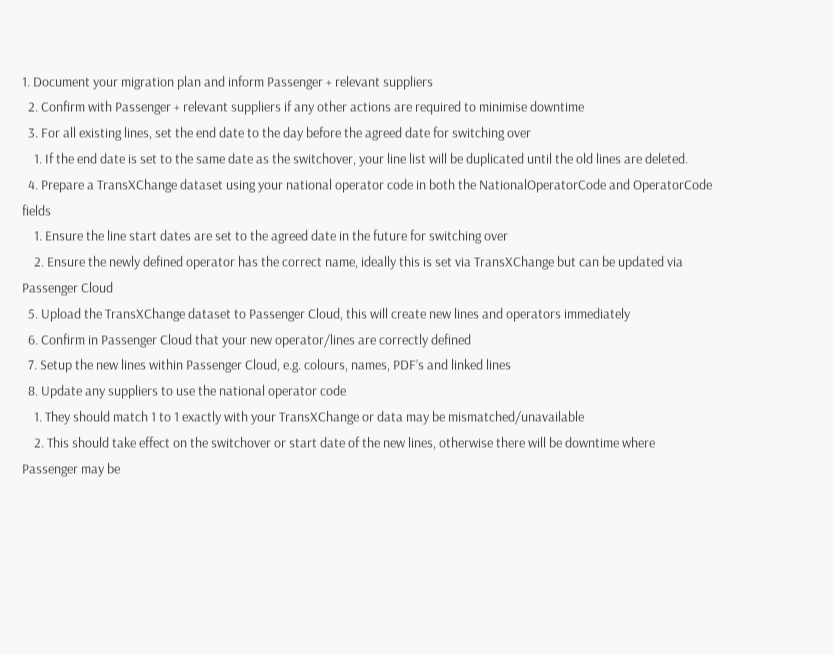1. Document your migration plan and inform Passenger + relevant suppliers
  2. Confirm with Passenger + relevant suppliers if any other actions are required to minimise downtime
  3. For all existing lines, set the end date to the day before the agreed date for switching over
    1. If the end date is set to the same date as the switchover, your line list will be duplicated until the old lines are deleted.
  4. Prepare a TransXChange dataset using your national operator code in both the NationalOperatorCode and OperatorCode fields
    1. Ensure the line start dates are set to the agreed date in the future for switching over
    2. Ensure the newly defined operator has the correct name, ideally this is set via TransXChange but can be updated via Passenger Cloud
  5. Upload the TransXChange dataset to Passenger Cloud, this will create new lines and operators immediately
  6. Confirm in Passenger Cloud that your new operator/lines are correctly defined
  7. Setup the new lines within Passenger Cloud, e.g. colours, names, PDF’s and linked lines
  8. Update any suppliers to use the national operator code
    1. They should match 1 to 1 exactly with your TransXChange or data may be mismatched/unavailable
    2. This should take effect on the switchover or start date of the new lines, otherwise there will be downtime where Passenger may be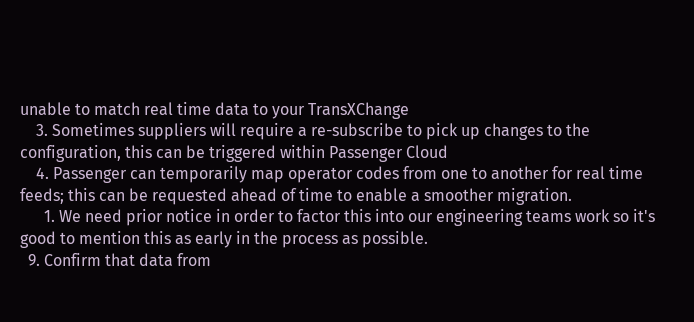unable to match real time data to your TransXChange
    3. Sometimes suppliers will require a re-subscribe to pick up changes to the configuration, this can be triggered within Passenger Cloud
    4. Passenger can temporarily map operator codes from one to another for real time feeds; this can be requested ahead of time to enable a smoother migration.
      1. We need prior notice in order to factor this into our engineering teams work so it's good to mention this as early in the process as possible.
  9. Confirm that data from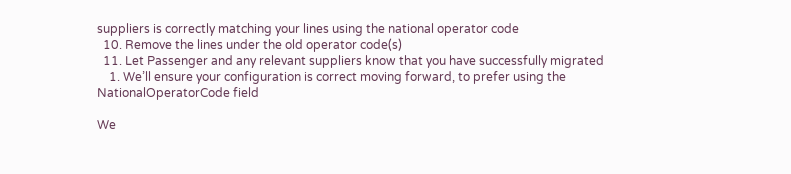suppliers is correctly matching your lines using the national operator code
  10. Remove the lines under the old operator code(s)
  11. Let Passenger and any relevant suppliers know that you have successfully migrated
    1. We’ll ensure your configuration is correct moving forward, to prefer using the NationalOperatorCode field

We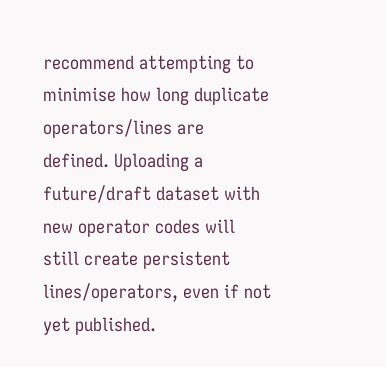recommend attempting to minimise how long duplicate operators/lines are defined. Uploading a future/draft dataset with new operator codes will still create persistent lines/operators, even if not yet published.